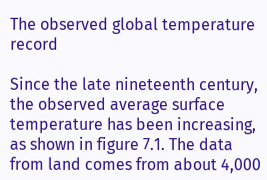The observed global temperature record

Since the late nineteenth century, the observed average surface temperature has been increasing, as shown in figure 7.1. The data from land comes from about 4,000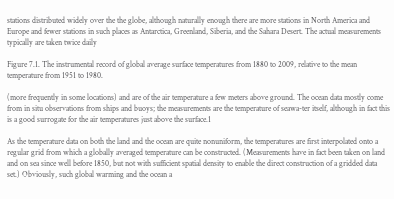stations distributed widely over the the globe, although naturally enough there are more stations in North America and Europe and fewer stations in such places as Antarctica, Greenland, Siberia, and the Sahara Desert. The actual measurements typically are taken twice daily

Figure 7.1. The instrumental record of global average surface temperatures from 1880 to 2009, relative to the mean temperature from 1951 to 1980.

(more frequently in some locations) and are of the air temperature a few meters above ground. The ocean data mostly come from in situ observations from ships and buoys; the measurements are the temperature of seawa-ter itself, although in fact this is a good surrogate for the air temperatures just above the surface.1

As the temperature data on both the land and the ocean are quite nonuniform, the temperatures are first interpolated onto a regular grid from which a globally averaged temperature can be constructed. (Measurements have in fact been taken on land and on sea since well before 1850, but not with sufficient spatial density to enable the direct construction of a gridded data set.) Obviously, such global warming and the ocean a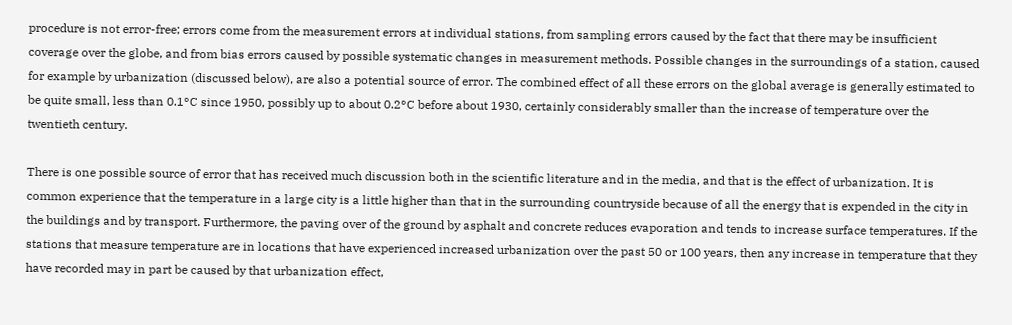procedure is not error-free; errors come from the measurement errors at individual stations, from sampling errors caused by the fact that there may be insufficient coverage over the globe, and from bias errors caused by possible systematic changes in measurement methods. Possible changes in the surroundings of a station, caused for example by urbanization (discussed below), are also a potential source of error. The combined effect of all these errors on the global average is generally estimated to be quite small, less than 0.1°C since 1950, possibly up to about 0.2°C before about 1930, certainly considerably smaller than the increase of temperature over the twentieth century.

There is one possible source of error that has received much discussion both in the scientific literature and in the media, and that is the effect of urbanization. It is common experience that the temperature in a large city is a little higher than that in the surrounding countryside because of all the energy that is expended in the city in the buildings and by transport. Furthermore, the paving over of the ground by asphalt and concrete reduces evaporation and tends to increase surface temperatures. If the stations that measure temperature are in locations that have experienced increased urbanization over the past 50 or 100 years, then any increase in temperature that they have recorded may in part be caused by that urbanization effect,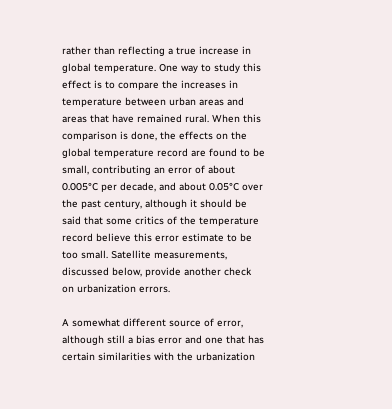rather than reflecting a true increase in global temperature. One way to study this effect is to compare the increases in temperature between urban areas and areas that have remained rural. When this comparison is done, the effects on the global temperature record are found to be small, contributing an error of about 0.005°C per decade, and about 0.05°C over the past century, although it should be said that some critics of the temperature record believe this error estimate to be too small. Satellite measurements, discussed below, provide another check on urbanization errors.

A somewhat different source of error, although still a bias error and one that has certain similarities with the urbanization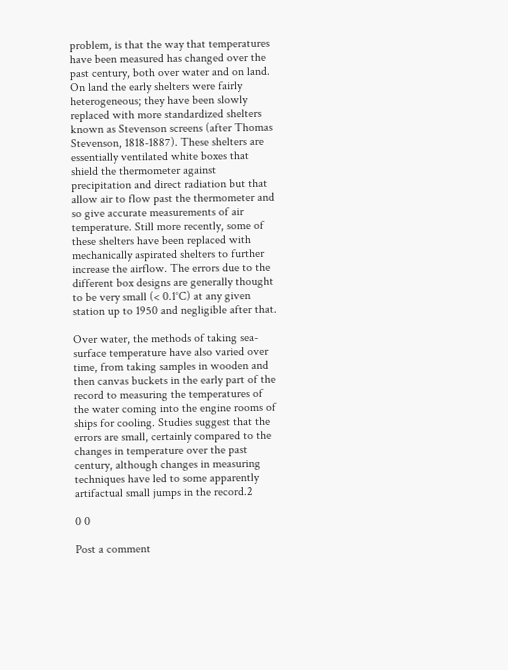problem, is that the way that temperatures have been measured has changed over the past century, both over water and on land. On land the early shelters were fairly heterogeneous; they have been slowly replaced with more standardized shelters known as Stevenson screens (after Thomas Stevenson, 1818-1887). These shelters are essentially ventilated white boxes that shield the thermometer against precipitation and direct radiation but that allow air to flow past the thermometer and so give accurate measurements of air temperature. Still more recently, some of these shelters have been replaced with mechanically aspirated shelters to further increase the airflow. The errors due to the different box designs are generally thought to be very small (< 0.1°C) at any given station up to 1950 and negligible after that.

Over water, the methods of taking sea-surface temperature have also varied over time, from taking samples in wooden and then canvas buckets in the early part of the record to measuring the temperatures of the water coming into the engine rooms of ships for cooling. Studies suggest that the errors are small, certainly compared to the changes in temperature over the past century, although changes in measuring techniques have led to some apparently artifactual small jumps in the record.2

0 0

Post a comment